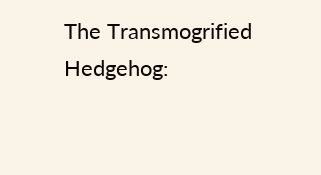The Transmogrified Hedgehog: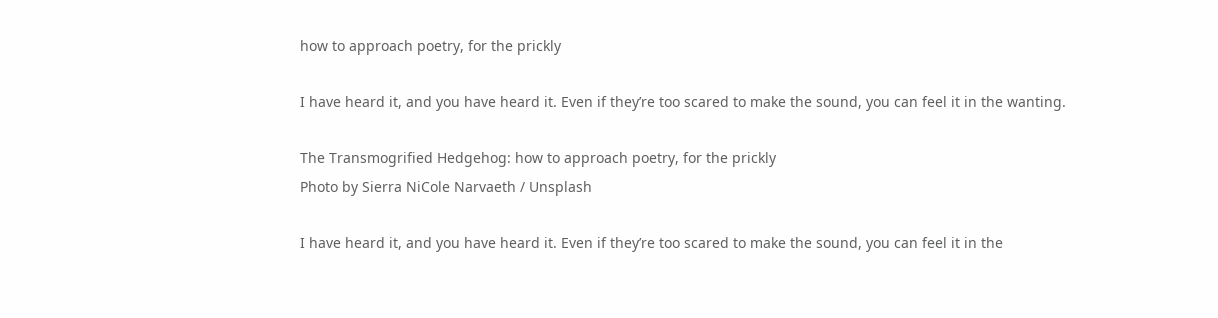how to approach poetry, for the prickly

I have heard it, and you have heard it. Even if they’re too scared to make the sound, you can feel it in the wanting.

The Transmogrified Hedgehog: how to approach poetry, for the prickly
Photo by Sierra NiCole Narvaeth / Unsplash

I have heard it, and you have heard it. Even if they’re too scared to make the sound, you can feel it in the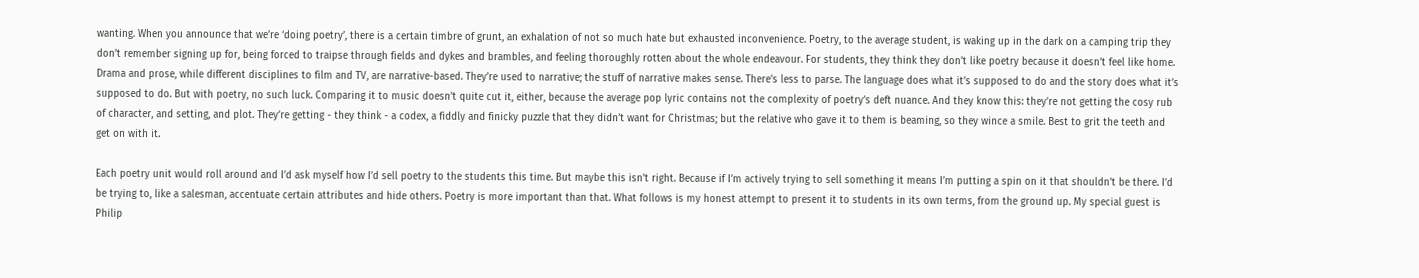wanting. When you announce that we’re ‘doing poetry’, there is a certain timbre of grunt, an exhalation of not so much hate but exhausted inconvenience. Poetry, to the average student, is waking up in the dark on a camping trip they don’t remember signing up for, being forced to traipse through fields and dykes and brambles, and feeling thoroughly rotten about the whole endeavour. For students, they think they don’t like poetry because it doesn’t feel like home. Drama and prose, while different disciplines to film and TV, are narrative-based. They’re used to narrative; the stuff of narrative makes sense. There’s less to parse. The language does what it’s supposed to do and the story does what it’s supposed to do. But with poetry, no such luck. Comparing it to music doesn’t quite cut it, either, because the average pop lyric contains not the complexity of poetry’s deft nuance. And they know this: they’re not getting the cosy rub of character, and setting, and plot. They’re getting - they think - a codex, a fiddly and finicky puzzle that they didn’t want for Christmas; but the relative who gave it to them is beaming, so they wince a smile. Best to grit the teeth and get on with it.

Each poetry unit would roll around and I’d ask myself how I’d sell poetry to the students this time. But maybe this isn’t right. Because if I’m actively trying to sell something it means I’m putting a spin on it that shouldn’t be there. I’d be trying to, like a salesman, accentuate certain attributes and hide others. Poetry is more important than that. What follows is my honest attempt to present it to students in its own terms, from the ground up. My special guest is Philip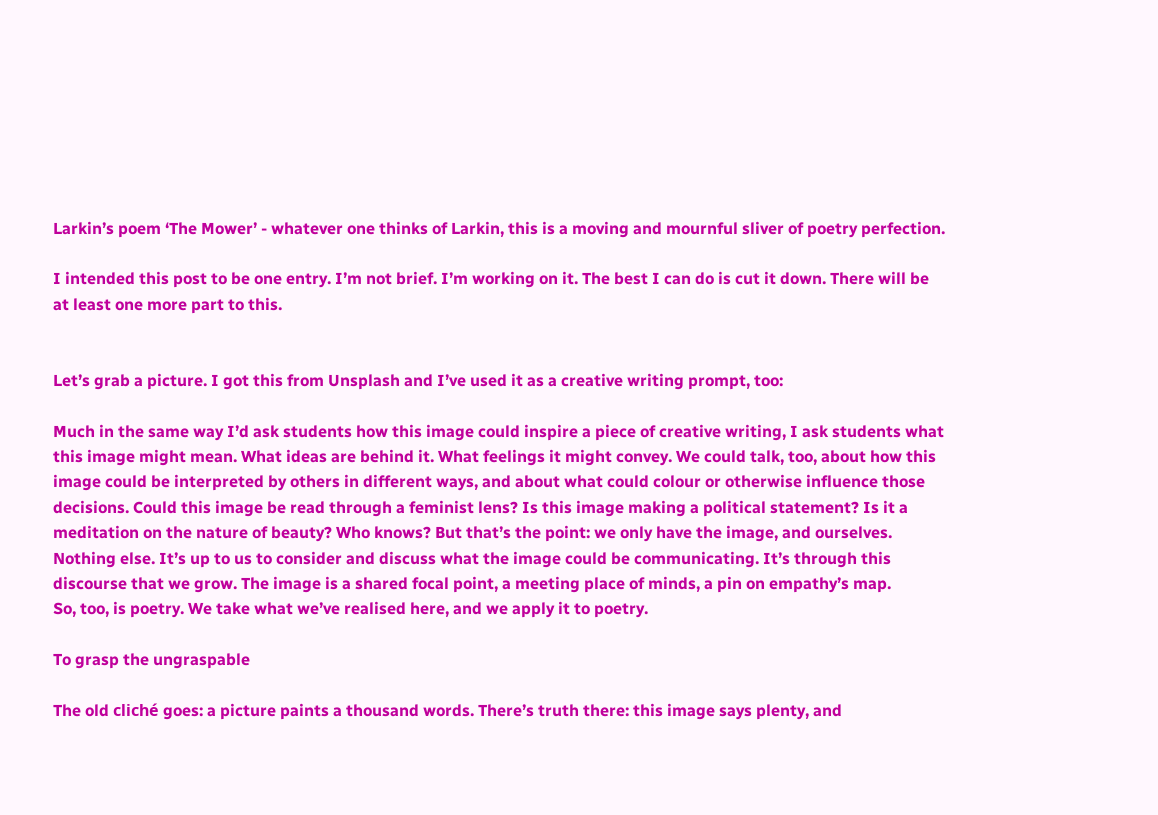Larkin’s poem ‘The Mower’ - whatever one thinks of Larkin, this is a moving and mournful sliver of poetry perfection.

I intended this post to be one entry. I’m not brief. I’m working on it. The best I can do is cut it down. There will be at least one more part to this.


Let’s grab a picture. I got this from Unsplash and I’ve used it as a creative writing prompt, too:

Much in the same way I’d ask students how this image could inspire a piece of creative writing, I ask students what this image might mean. What ideas are behind it. What feelings it might convey. We could talk, too, about how this image could be interpreted by others in different ways, and about what could colour or otherwise influence those decisions. Could this image be read through a feminist lens? Is this image making a political statement? Is it a meditation on the nature of beauty? Who knows? But that’s the point: we only have the image, and ourselves. Nothing else. It’s up to us to consider and discuss what the image could be communicating. It’s through this discourse that we grow. The image is a shared focal point, a meeting place of minds, a pin on empathy’s map.
So, too, is poetry. We take what we’ve realised here, and we apply it to poetry.

To grasp the ungraspable

The old cliché goes: a picture paints a thousand words. There’s truth there: this image says plenty, and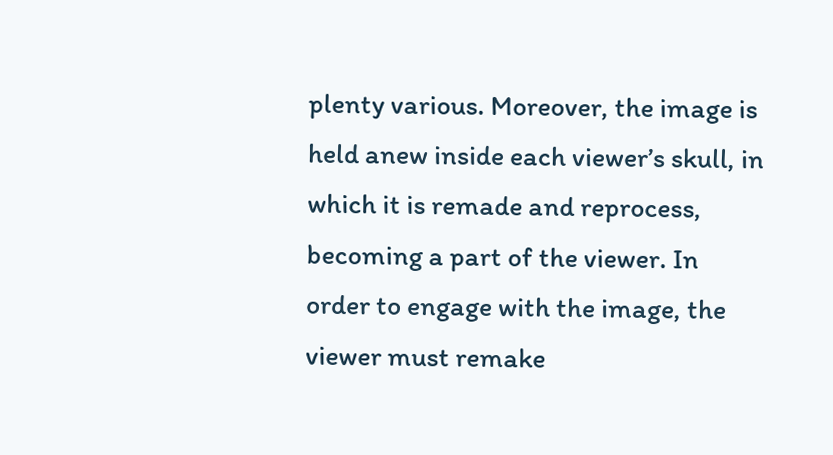plenty various. Moreover, the image is held anew inside each viewer’s skull, in which it is remade and reprocess, becoming a part of the viewer. In order to engage with the image, the viewer must remake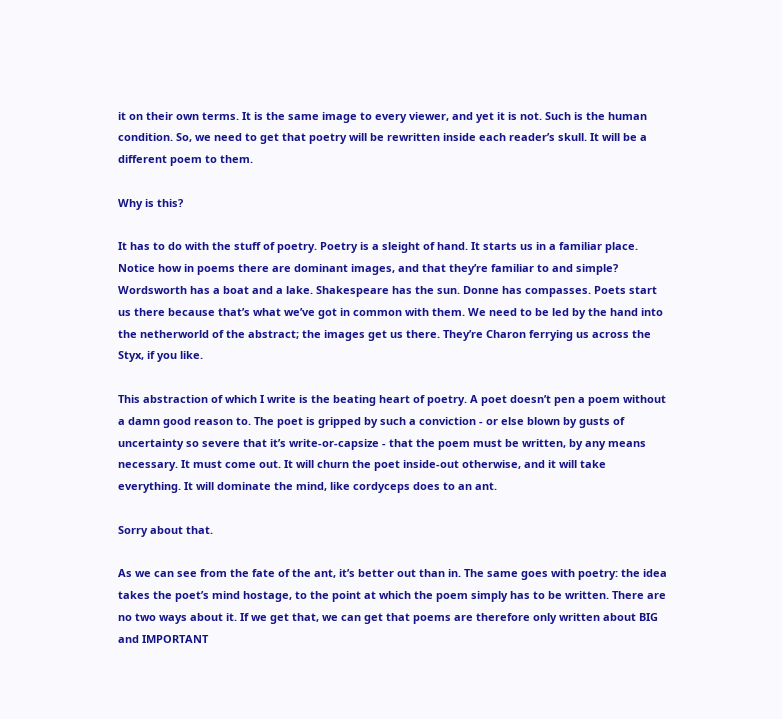it on their own terms. It is the same image to every viewer, and yet it is not. Such is the human condition. So, we need to get that poetry will be rewritten inside each reader’s skull. It will be a different poem to them.

Why is this?

It has to do with the stuff of poetry. Poetry is a sleight of hand. It starts us in a familiar place. Notice how in poems there are dominant images, and that they’re familiar to and simple? Wordsworth has a boat and a lake. Shakespeare has the sun. Donne has compasses. Poets start us there because that’s what we’ve got in common with them. We need to be led by the hand into the netherworld of the abstract; the images get us there. They’re Charon ferrying us across the Styx, if you like.

This abstraction of which I write is the beating heart of poetry. A poet doesn’t pen a poem without a damn good reason to. The poet is gripped by such a conviction - or else blown by gusts of uncertainty so severe that it’s write-or-capsize - that the poem must be written, by any means necessary. It must come out. It will churn the poet inside-out otherwise, and it will take everything. It will dominate the mind, like cordyceps does to an ant.

Sorry about that.

As we can see from the fate of the ant, it’s better out than in. The same goes with poetry: the idea takes the poet’s mind hostage, to the point at which the poem simply has to be written. There are no two ways about it. If we get that, we can get that poems are therefore only written about BIG and IMPORTANT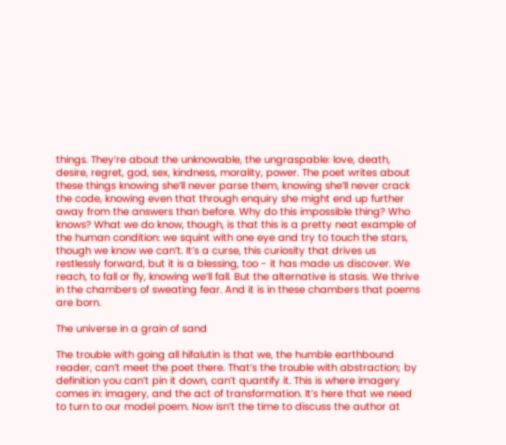things. They’re about the unknowable, the ungraspable: love, death, desire, regret, god, sex, kindness, morality, power. The poet writes about these things knowing she’ll never parse them, knowing she’ll never crack the code, knowing even that through enquiry she might end up further away from the answers than before. Why do this impossible thing? Who knows? What we do know, though, is that this is a pretty neat example of the human condition: we squint with one eye and try to touch the stars, though we know we can’t. It’s a curse, this curiosity that drives us restlessly forward, but it is a blessing, too - it has made us discover. We reach, to fall or fly, knowing we’ll fall. But the alternative is stasis. We thrive in the chambers of sweating fear. And it is in these chambers that poems are born.

The universe in a grain of sand

The trouble with going all hifalutin is that we, the humble earthbound reader, can’t meet the poet there. That’s the trouble with abstraction; by definition you can’t pin it down, can’t quantify it. This is where imagery comes in: imagery, and the act of transformation. It’s here that we need to turn to our model poem. Now isn’t the time to discuss the author at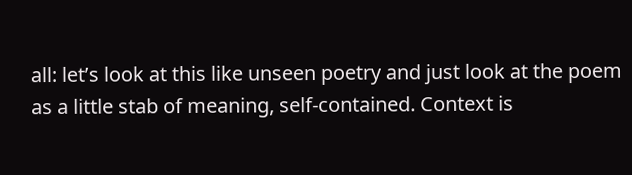all: let’s look at this like unseen poetry and just look at the poem as a little stab of meaning, self-contained. Context is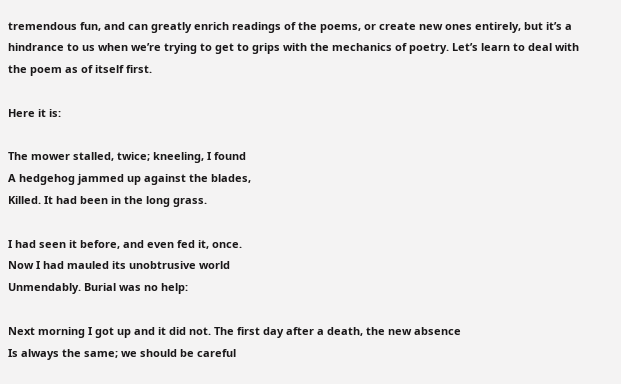tremendous fun, and can greatly enrich readings of the poems, or create new ones entirely, but it’s a hindrance to us when we’re trying to get to grips with the mechanics of poetry. Let’s learn to deal with the poem as of itself first.

Here it is:

The mower stalled, twice; kneeling, I found
A hedgehog jammed up against the blades,
Killed. It had been in the long grass.

I had seen it before, and even fed it, once.
Now I had mauled its unobtrusive world
Unmendably. Burial was no help:

Next morning I got up and it did not. The first day after a death, the new absence
Is always the same; we should be careful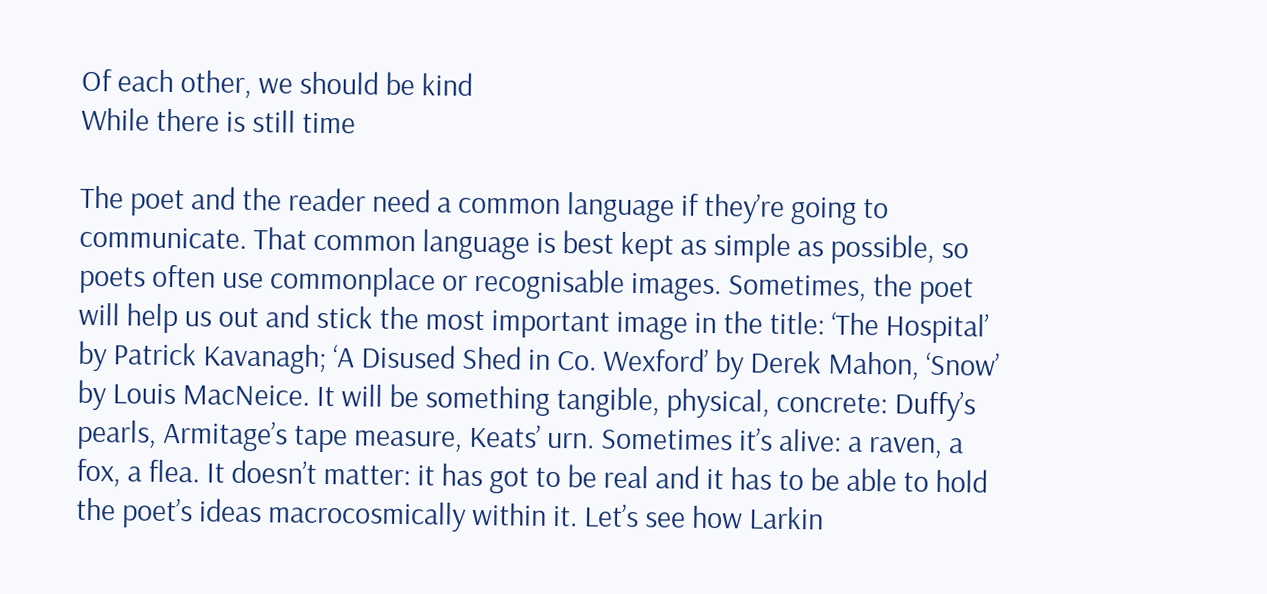Of each other, we should be kind
While there is still time

The poet and the reader need a common language if they’re going to communicate. That common language is best kept as simple as possible, so poets often use commonplace or recognisable images. Sometimes, the poet will help us out and stick the most important image in the title: ‘The Hospital’ by Patrick Kavanagh; ‘A Disused Shed in Co. Wexford’ by Derek Mahon, ‘Snow’ by Louis MacNeice. It will be something tangible, physical, concrete: Duffy’s pearls, Armitage’s tape measure, Keats’ urn. Sometimes it’s alive: a raven, a fox, a flea. It doesn’t matter: it has got to be real and it has to be able to hold the poet’s ideas macrocosmically within it. Let’s see how Larkin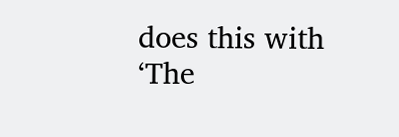does this with ‘The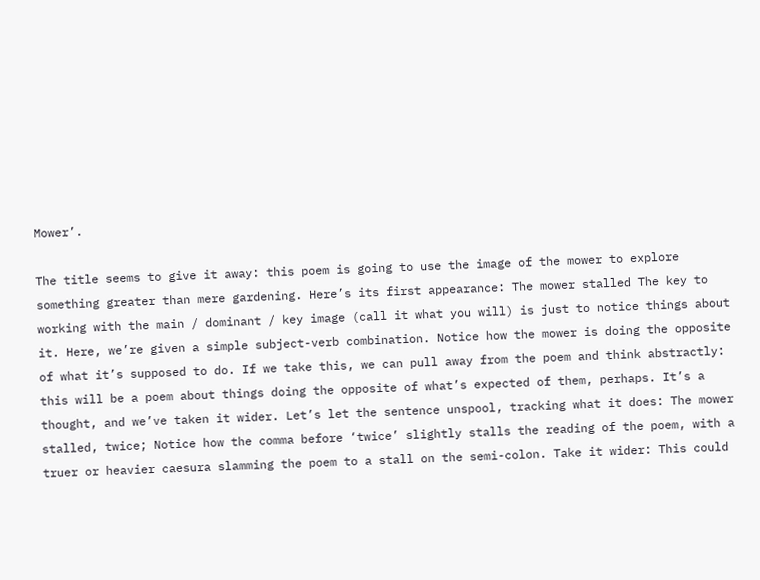Mower’.

The title seems to give it away: this poem is going to use the image of the mower to explore something greater than mere gardening. Here’s its first appearance: The mower stalled The key to working with the main / dominant / key image (call it what you will) is just to notice things about it. Here, we’re given a simple subject-verb combination. Notice how the mower is doing the opposite of what it’s supposed to do. If we take this, we can pull away from the poem and think abstractly: this will be a poem about things doing the opposite of what’s expected of them, perhaps. It’s a thought, and we’ve taken it wider. Let’s let the sentence unspool, tracking what it does: The mower stalled, twice; Notice how the comma before ‘twice’ slightly stalls the reading of the poem, with a truer or heavier caesura slamming the poem to a stall on the semi-colon. Take it wider: This could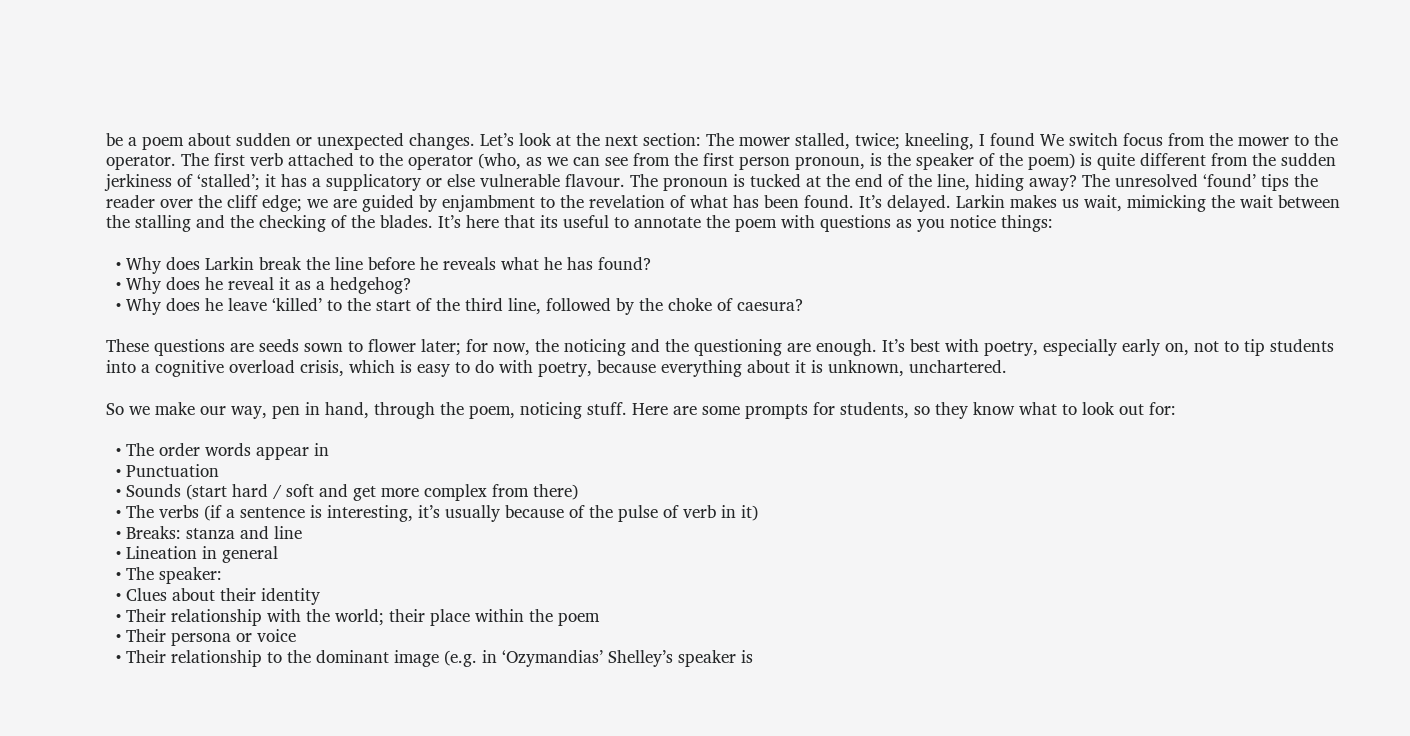be a poem about sudden or unexpected changes. Let’s look at the next section: The mower stalled, twice; kneeling, I found We switch focus from the mower to the operator. The first verb attached to the operator (who, as we can see from the first person pronoun, is the speaker of the poem) is quite different from the sudden jerkiness of ‘stalled’; it has a supplicatory or else vulnerable flavour. The pronoun is tucked at the end of the line, hiding away? The unresolved ‘found’ tips the reader over the cliff edge; we are guided by enjambment to the revelation of what has been found. It’s delayed. Larkin makes us wait, mimicking the wait between the stalling and the checking of the blades. It’s here that its useful to annotate the poem with questions as you notice things:

  • Why does Larkin break the line before he reveals what he has found?
  • Why does he reveal it as a hedgehog?
  • Why does he leave ‘killed’ to the start of the third line, followed by the choke of caesura?

These questions are seeds sown to flower later; for now, the noticing and the questioning are enough. It’s best with poetry, especially early on, not to tip students into a cognitive overload crisis, which is easy to do with poetry, because everything about it is unknown, unchartered.

So we make our way, pen in hand, through the poem, noticing stuff. Here are some prompts for students, so they know what to look out for:

  • The order words appear in
  • Punctuation
  • Sounds (start hard / soft and get more complex from there)
  • The verbs (if a sentence is interesting, it’s usually because of the pulse of verb in it)
  • Breaks: stanza and line
  • Lineation in general
  • The speaker:
  • Clues about their identity
  • Their relationship with the world; their place within the poem
  • Their persona or voice
  • Their relationship to the dominant image (e.g. in ‘Ozymandias’ Shelley’s speaker is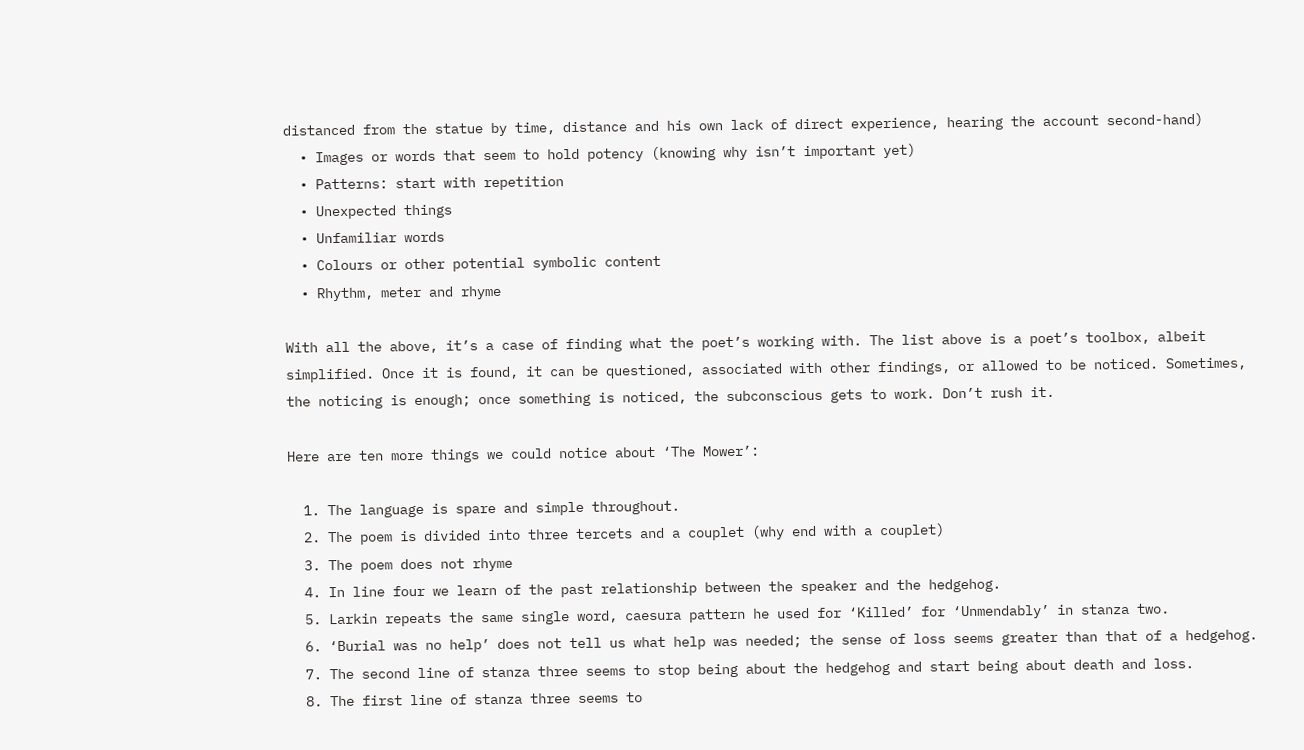distanced from the statue by time, distance and his own lack of direct experience, hearing the account second-hand)
  • Images or words that seem to hold potency (knowing why isn’t important yet)
  • Patterns: start with repetition
  • Unexpected things
  • Unfamiliar words
  • Colours or other potential symbolic content
  • Rhythm, meter and rhyme

With all the above, it’s a case of finding what the poet’s working with. The list above is a poet’s toolbox, albeit simplified. Once it is found, it can be questioned, associated with other findings, or allowed to be noticed. Sometimes, the noticing is enough; once something is noticed, the subconscious gets to work. Don’t rush it.

Here are ten more things we could notice about ‘The Mower’:

  1. The language is spare and simple throughout.
  2. The poem is divided into three tercets and a couplet (why end with a couplet)
  3. The poem does not rhyme
  4. In line four we learn of the past relationship between the speaker and the hedgehog.
  5. Larkin repeats the same single word, caesura pattern he used for ‘Killed’ for ‘Unmendably’ in stanza two.
  6. ‘Burial was no help’ does not tell us what help was needed; the sense of loss seems greater than that of a hedgehog.
  7. The second line of stanza three seems to stop being about the hedgehog and start being about death and loss.
  8. The first line of stanza three seems to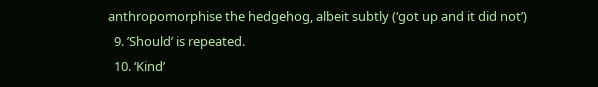anthropomorphise the hedgehog, albeit subtly (‘got up and it did not’)
  9. ’Should’ is repeated.
  10. ‘Kind’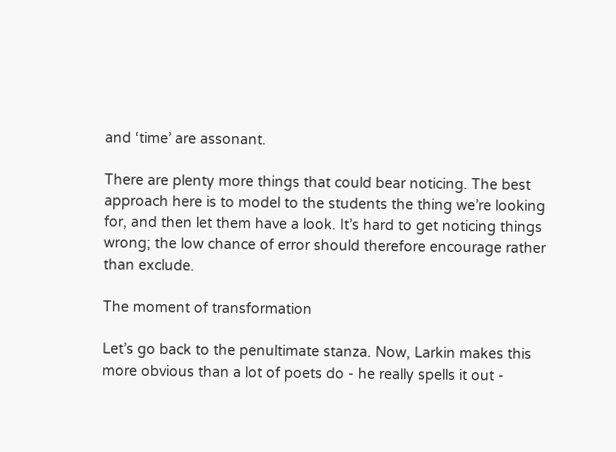and ‘time’ are assonant.

There are plenty more things that could bear noticing. The best approach here is to model to the students the thing we’re looking for, and then let them have a look. It’s hard to get noticing things wrong; the low chance of error should therefore encourage rather than exclude.

The moment of transformation

Let’s go back to the penultimate stanza. Now, Larkin makes this more obvious than a lot of poets do - he really spells it out -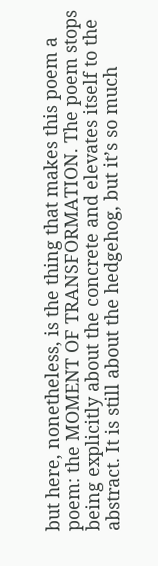but here, nonetheless, is the thing that makes this poem a poem: the MOMENT OF TRANSFORMATION. The poem stops being explicitly about the concrete and elevates itself to the abstract. It is still about the hedgehog, but it’s so much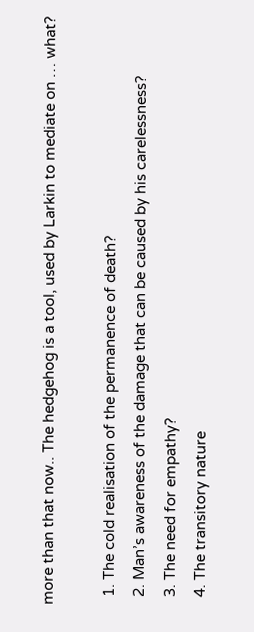more than that now.. The hedgehog is a tool, used by Larkin to mediate on … what?

  1. The cold realisation of the permanence of death?
  2. Man’s awareness of the damage that can be caused by his carelessness?
  3. The need for empathy?
  4. The transitory nature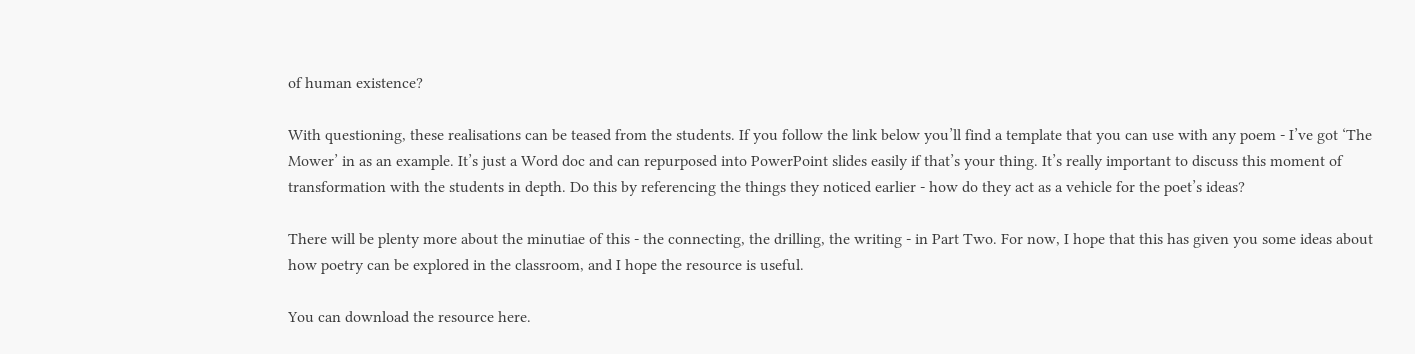of human existence?

With questioning, these realisations can be teased from the students. If you follow the link below you’ll find a template that you can use with any poem - I’ve got ‘The Mower’ in as an example. It’s just a Word doc and can repurposed into PowerPoint slides easily if that’s your thing. It’s really important to discuss this moment of transformation with the students in depth. Do this by referencing the things they noticed earlier - how do they act as a vehicle for the poet’s ideas?

There will be plenty more about the minutiae of this - the connecting, the drilling, the writing - in Part Two. For now, I hope that this has given you some ideas about how poetry can be explored in the classroom, and I hope the resource is useful.

You can download the resource here.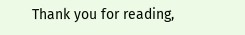Thank you for reading,